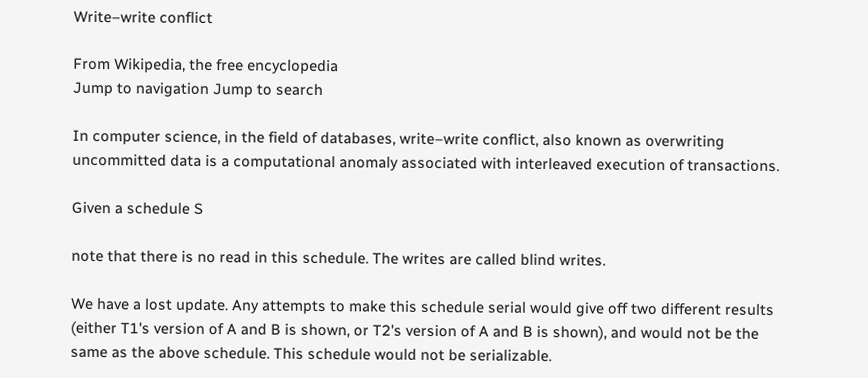Write–write conflict

From Wikipedia, the free encyclopedia
Jump to navigation Jump to search

In computer science, in the field of databases, write–write conflict, also known as overwriting uncommitted data is a computational anomaly associated with interleaved execution of transactions.

Given a schedule S

note that there is no read in this schedule. The writes are called blind writes.

We have a lost update. Any attempts to make this schedule serial would give off two different results (either T1's version of A and B is shown, or T2's version of A and B is shown), and would not be the same as the above schedule. This schedule would not be serializable.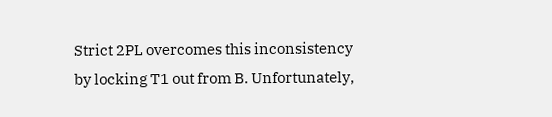Strict 2PL overcomes this inconsistency by locking T1 out from B. Unfortunately,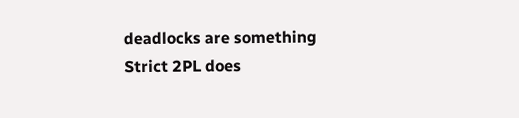deadlocks are something Strict 2PL does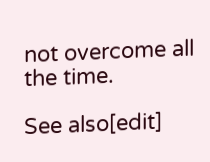not overcome all the time.

See also[edit]